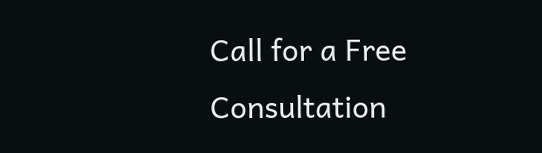Call for a Free Consultation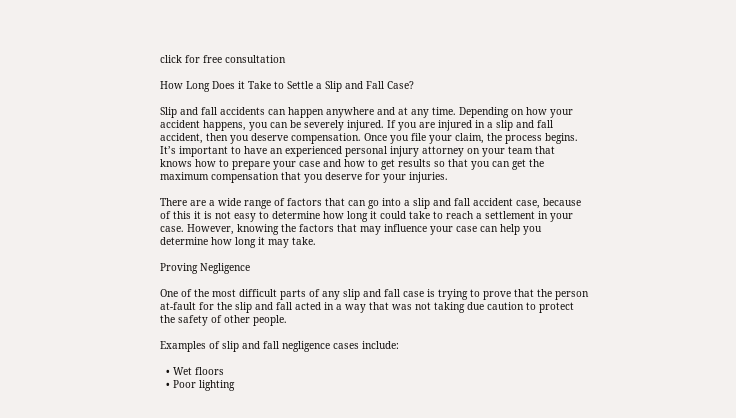click for free consultation

How Long Does it Take to Settle a Slip and Fall Case?

Slip and fall accidents can happen anywhere and at any time. Depending on how your accident happens, you can be severely injured. If you are injured in a slip and fall accident, then you deserve compensation. Once you file your claim, the process begins. It’s important to have an experienced personal injury attorney on your team that knows how to prepare your case and how to get results so that you can get the maximum compensation that you deserve for your injuries.

There are a wide range of factors that can go into a slip and fall accident case, because of this it is not easy to determine how long it could take to reach a settlement in your case. However, knowing the factors that may influence your case can help you determine how long it may take.

Proving Negligence

One of the most difficult parts of any slip and fall case is trying to prove that the person at-fault for the slip and fall acted in a way that was not taking due caution to protect the safety of other people.

Examples of slip and fall negligence cases include:

  • Wet floors
  • Poor lighting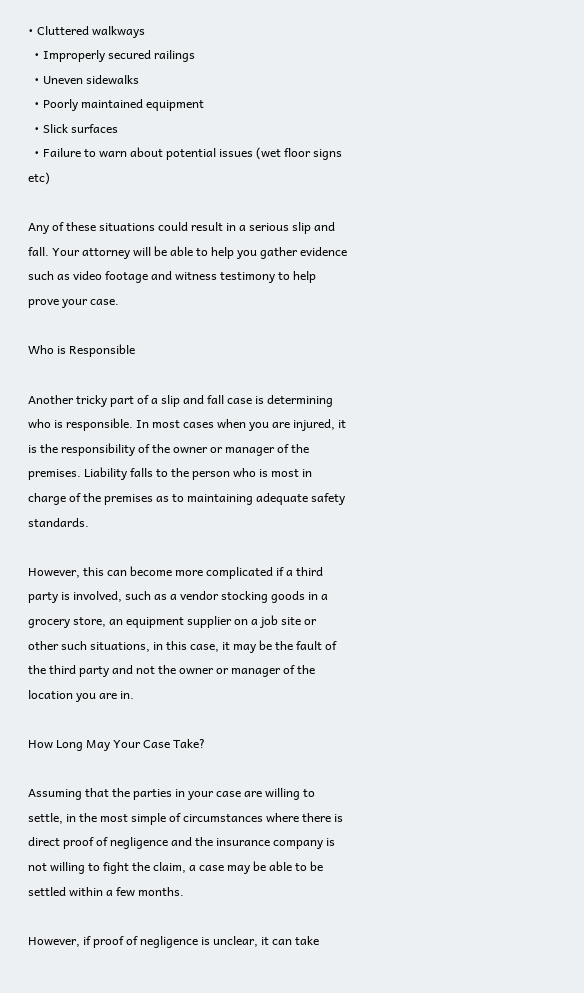• Cluttered walkways
  • Improperly secured railings
  • Uneven sidewalks
  • Poorly maintained equipment
  • Slick surfaces
  • Failure to warn about potential issues (wet floor signs etc)

Any of these situations could result in a serious slip and fall. Your attorney will be able to help you gather evidence such as video footage and witness testimony to help prove your case.

Who is Responsible

Another tricky part of a slip and fall case is determining who is responsible. In most cases when you are injured, it is the responsibility of the owner or manager of the premises. Liability falls to the person who is most in charge of the premises as to maintaining adequate safety standards.

However, this can become more complicated if a third party is involved, such as a vendor stocking goods in a grocery store, an equipment supplier on a job site or other such situations, in this case, it may be the fault of the third party and not the owner or manager of the location you are in.

How Long May Your Case Take?

Assuming that the parties in your case are willing to settle, in the most simple of circumstances where there is direct proof of negligence and the insurance company is not willing to fight the claim, a case may be able to be settled within a few months.

However, if proof of negligence is unclear, it can take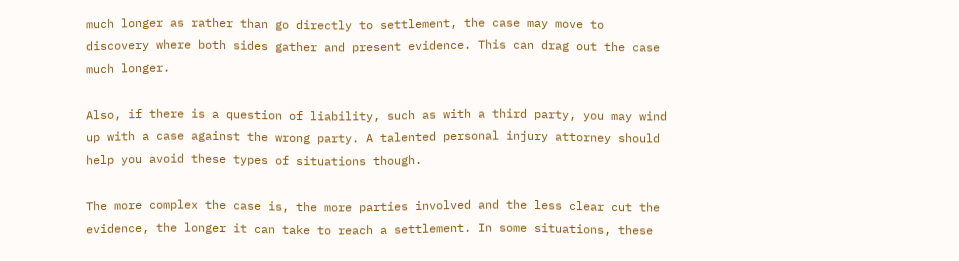much longer as rather than go directly to settlement, the case may move to discovery where both sides gather and present evidence. This can drag out the case much longer.

Also, if there is a question of liability, such as with a third party, you may wind up with a case against the wrong party. A talented personal injury attorney should help you avoid these types of situations though.

The more complex the case is, the more parties involved and the less clear cut the evidence, the longer it can take to reach a settlement. In some situations, these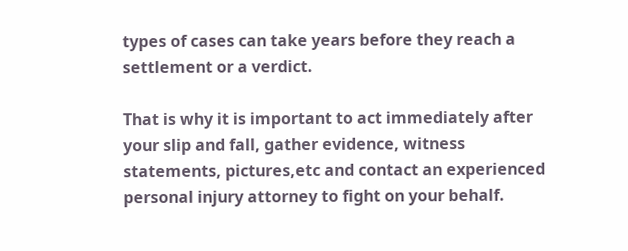types of cases can take years before they reach a settlement or a verdict.

That is why it is important to act immediately after your slip and fall, gather evidence, witness statements, pictures,etc and contact an experienced personal injury attorney to fight on your behalf.